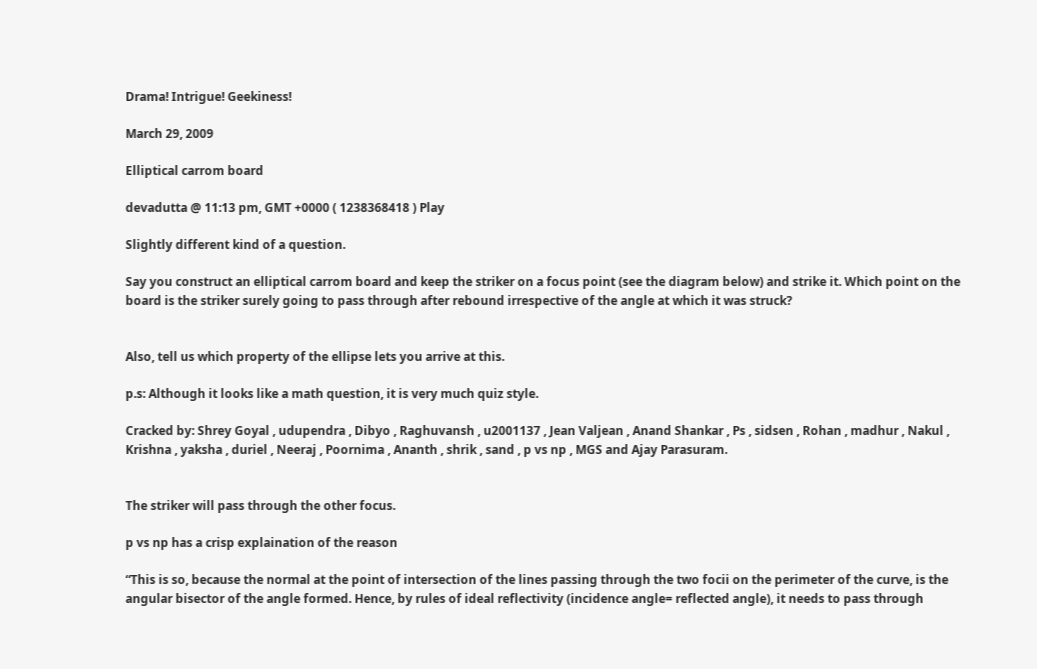Drama! Intrigue! Geekiness!

March 29, 2009

Elliptical carrom board

devadutta @ 11:13 pm, GMT +0000 ( 1238368418 ) Play

Slightly different kind of a question.

Say you construct an elliptical carrom board and keep the striker on a focus point (see the diagram below) and strike it. Which point on the board is the striker surely going to pass through after rebound irrespective of the angle at which it was struck?


Also, tell us which property of the ellipse lets you arrive at this.

p.s: Although it looks like a math question, it is very much quiz style.

Cracked by: Shrey Goyal , udupendra , Dibyo , Raghuvansh , u2001137 , Jean Valjean , Anand Shankar , Ps , sidsen , Rohan , madhur , Nakul , Krishna , yaksha , duriel , Neeraj , Poornima , Ananth , shrik , sand , p vs np , MGS and Ajay Parasuram.


The striker will pass through the other focus.

p vs np has a crisp explaination of the reason

“This is so, because the normal at the point of intersection of the lines passing through the two focii on the perimeter of the curve, is the angular bisector of the angle formed. Hence, by rules of ideal reflectivity (incidence angle= reflected angle), it needs to pass through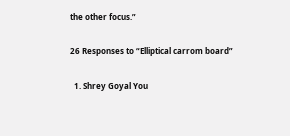the other focus.”

26 Responses to “Elliptical carrom board”

  1. Shrey Goyal You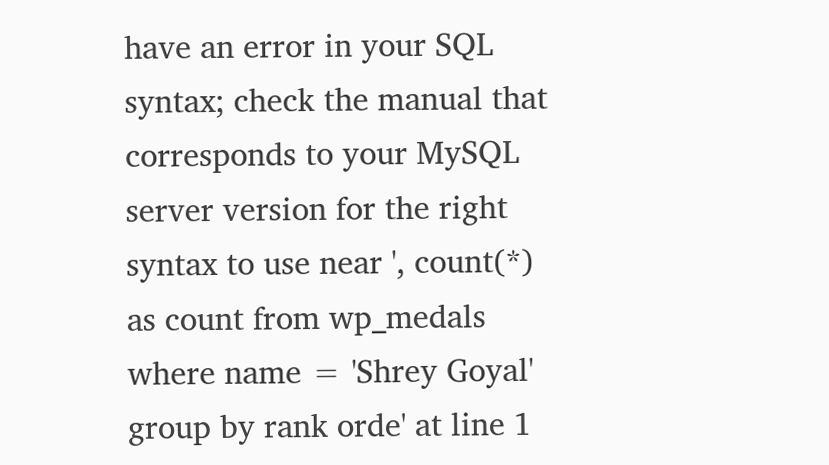have an error in your SQL syntax; check the manual that corresponds to your MySQL server version for the right syntax to use near ', count(*) as count from wp_medals where name = 'Shrey Goyal' group by rank orde' at line 1